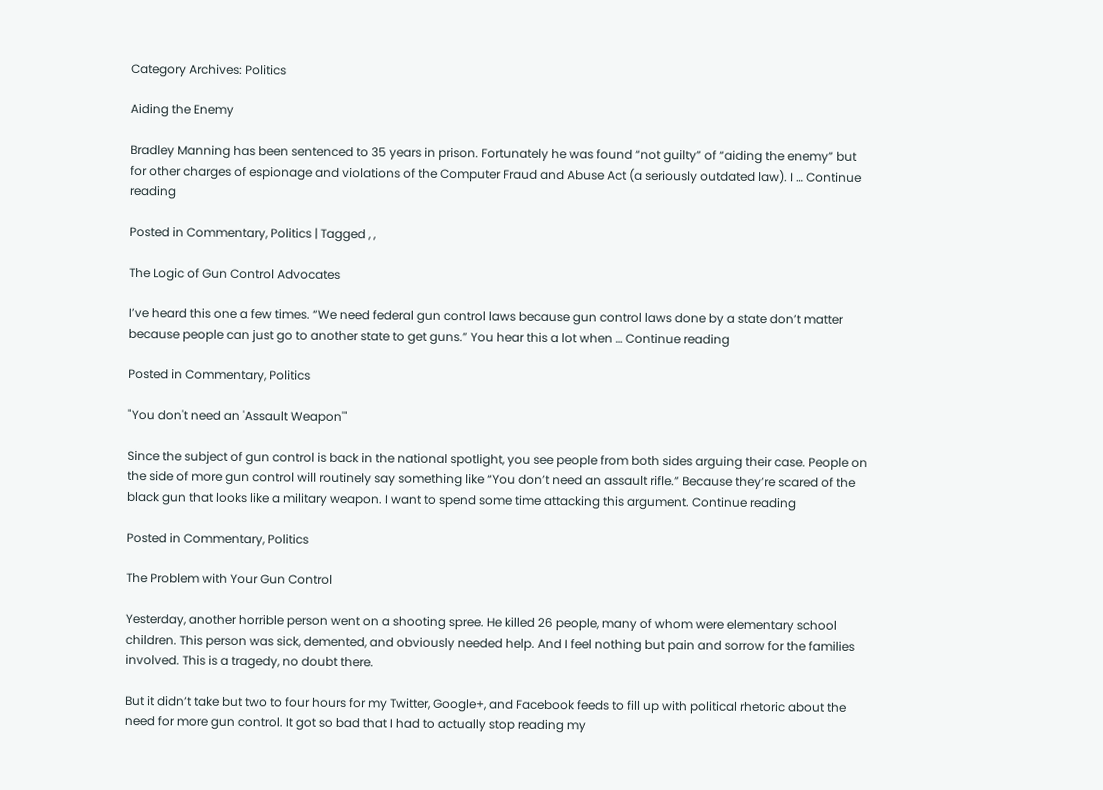Category Archives: Politics

Aiding the Enemy

Bradley Manning has been sentenced to 35 years in prison. Fortunately he was found “not guilty” of “aiding the enemy” but for other charges of espionage and violations of the Computer Fraud and Abuse Act (a seriously outdated law). I … Continue reading

Posted in Commentary, Politics | Tagged , ,

The Logic of Gun Control Advocates

I’ve heard this one a few times. “We need federal gun control laws because gun control laws done by a state don’t matter because people can just go to another state to get guns.” You hear this a lot when … Continue reading

Posted in Commentary, Politics

"You don't need an 'Assault Weapon'"

Since the subject of gun control is back in the national spotlight, you see people from both sides arguing their case. People on the side of more gun control will routinely say something like “You don’t need an assault rifle.” Because they’re scared of the black gun that looks like a military weapon. I want to spend some time attacking this argument. Continue reading

Posted in Commentary, Politics

The Problem with Your Gun Control

Yesterday, another horrible person went on a shooting spree. He killed 26 people, many of whom were elementary school children. This person was sick, demented, and obviously needed help. And I feel nothing but pain and sorrow for the families involved. This is a tragedy, no doubt there.

But it didn’t take but two to four hours for my Twitter, Google+, and Facebook feeds to fill up with political rhetoric about the need for more gun control. It got so bad that I had to actually stop reading my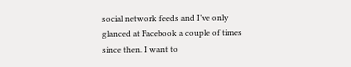social network feeds and I’ve only glanced at Facebook a couple of times since then. I want to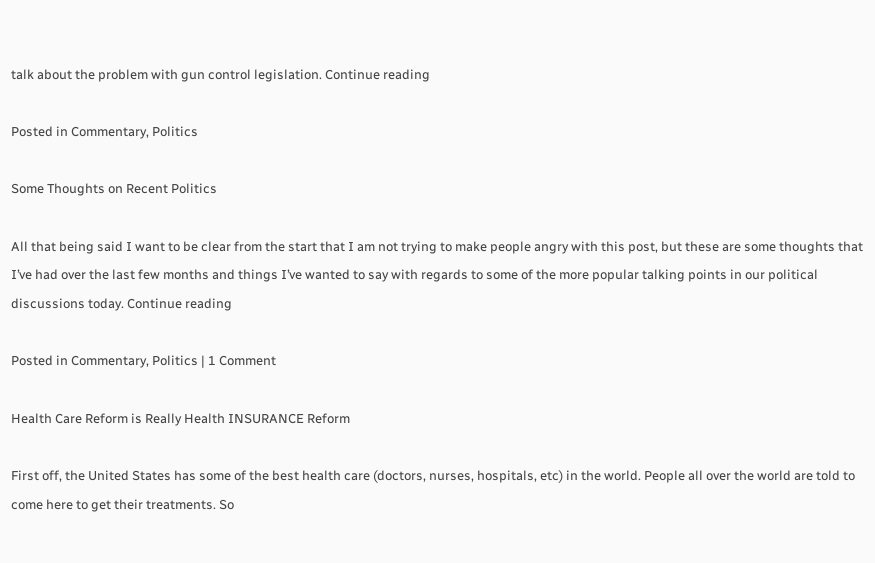talk about the problem with gun control legislation. Continue reading

Posted in Commentary, Politics

Some Thoughts on Recent Politics

All that being said I want to be clear from the start that I am not trying to make people angry with this post, but these are some thoughts that I’ve had over the last few months and things I’ve wanted to say with regards to some of the more popular talking points in our political discussions today. Continue reading

Posted in Commentary, Politics | 1 Comment

Health Care Reform is Really Health INSURANCE Reform

First off, the United States has some of the best health care (doctors, nurses, hospitals, etc) in the world. People all over the world are told to come here to get their treatments. So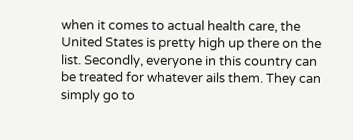when it comes to actual health care, the United States is pretty high up there on the list. Secondly, everyone in this country can be treated for whatever ails them. They can simply go to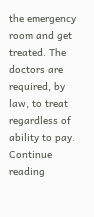the emergency room and get treated. The doctors are required, by law, to treat regardless of ability to pay. Continue reading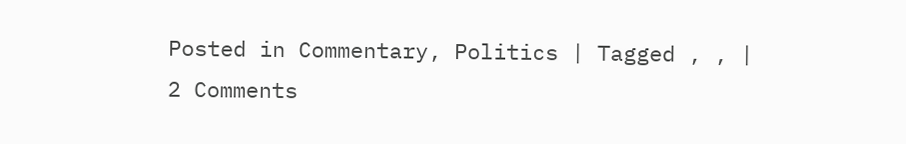Posted in Commentary, Politics | Tagged , , | 2 Comments